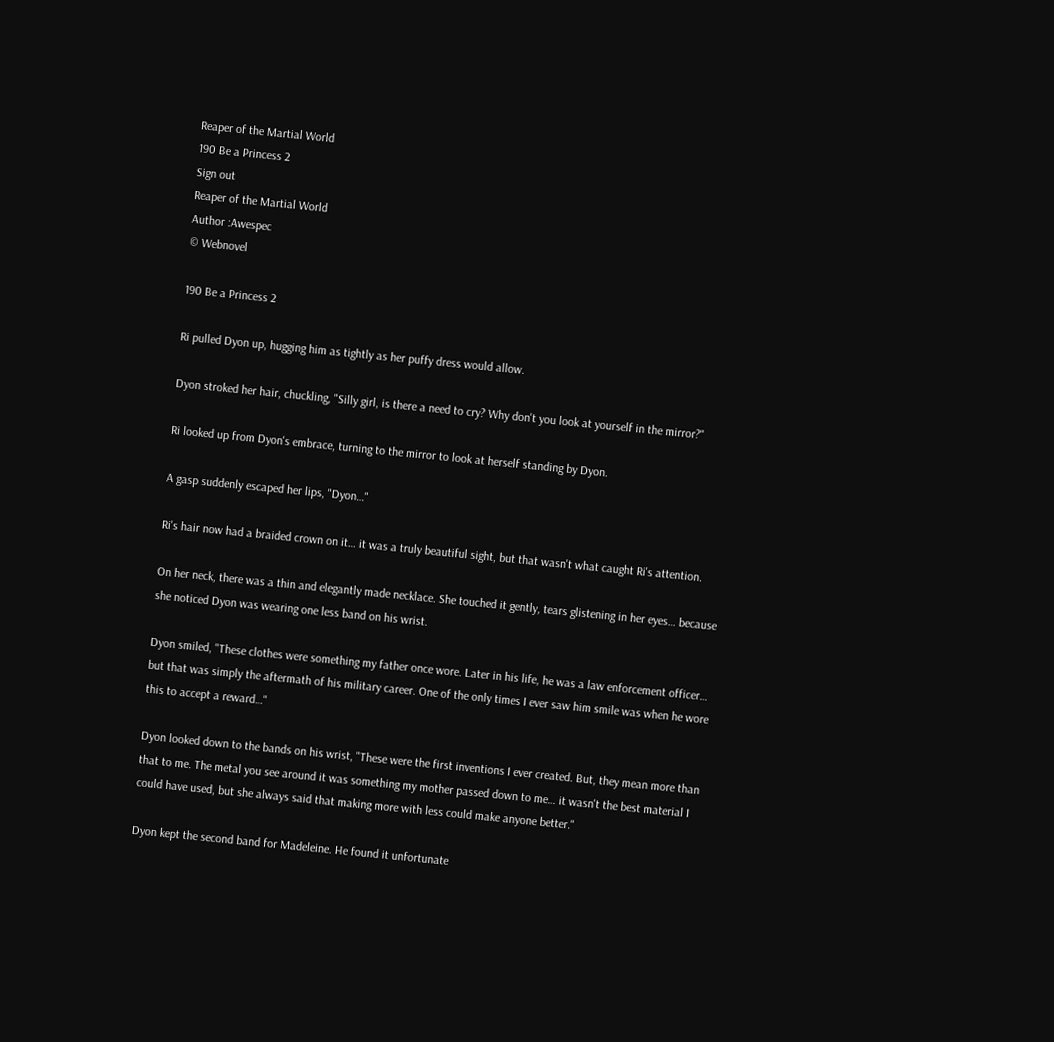Reaper of the Martial World
190 Be a Princess 2
Sign out
Reaper of the Martial World
Author :Awespec
© Webnovel

190 Be a Princess 2

Ri pulled Dyon up, hugging him as tightly as her puffy dress would allow.

Dyon stroked her hair, chuckling, "Silly girl, is there a need to cry? Why don't you look at yourself in the mirror?"

Ri looked up from Dyon's embrace, turning to the mirror to look at herself standing by Dyon.

A gasp suddenly escaped her lips, "Dyon…"

Ri's hair now had a braided crown on it… it was a truly beautiful sight, but that wasn't what caught Ri's attention.

On her neck, there was a thin and elegantly made necklace. She touched it gently, tears glistening in her eyes… because she noticed Dyon was wearing one less band on his wrist.

Dyon smiled, "These clothes were something my father once wore. Later in his life, he was a law enforcement officer… but that was simply the aftermath of his military career. One of the only times I ever saw him smile was when he wore this to accept a reward…"

Dyon looked down to the bands on his wrist, "These were the first inventions I ever created. But, they mean more than that to me. The metal you see around it was something my mother passed down to me… it wasn't the best material I could have used, but she always said that making more with less could make anyone better."

Dyon kept the second band for Madeleine. He found it unfortunate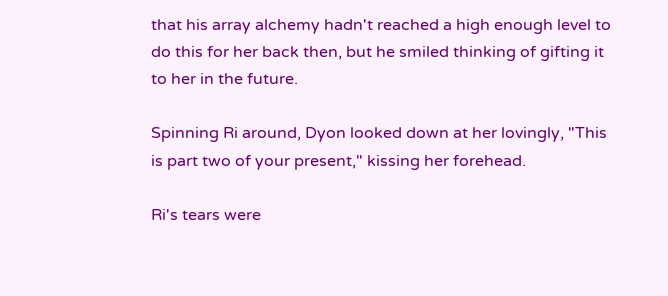that his array alchemy hadn't reached a high enough level to do this for her back then, but he smiled thinking of gifting it to her in the future.

Spinning Ri around, Dyon looked down at her lovingly, "This is part two of your present," kissing her forehead.

Ri's tears were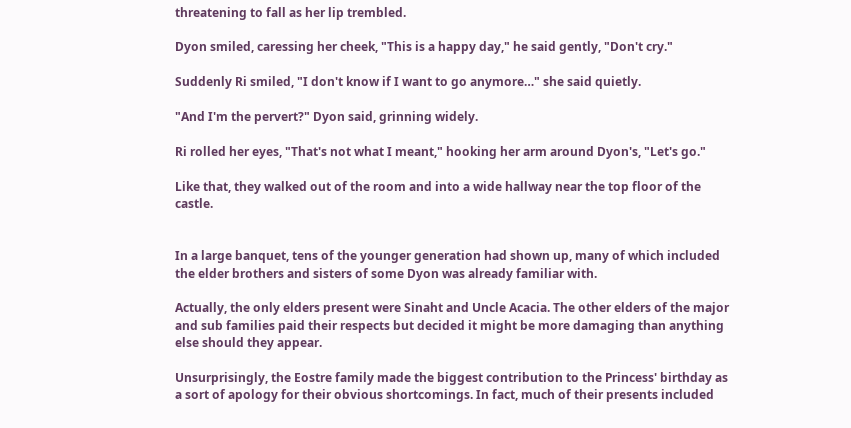threatening to fall as her lip trembled.

Dyon smiled, caressing her cheek, "This is a happy day," he said gently, "Don't cry."

Suddenly Ri smiled, "I don't know if I want to go anymore…" she said quietly.

"And I'm the pervert?" Dyon said, grinning widely.

Ri rolled her eyes, "That's not what I meant," hooking her arm around Dyon's, "Let's go."

Like that, they walked out of the room and into a wide hallway near the top floor of the castle.


In a large banquet, tens of the younger generation had shown up, many of which included the elder brothers and sisters of some Dyon was already familiar with.

Actually, the only elders present were Sinaht and Uncle Acacia. The other elders of the major and sub families paid their respects but decided it might be more damaging than anything else should they appear.

Unsurprisingly, the Eostre family made the biggest contribution to the Princess' birthday as a sort of apology for their obvious shortcomings. In fact, much of their presents included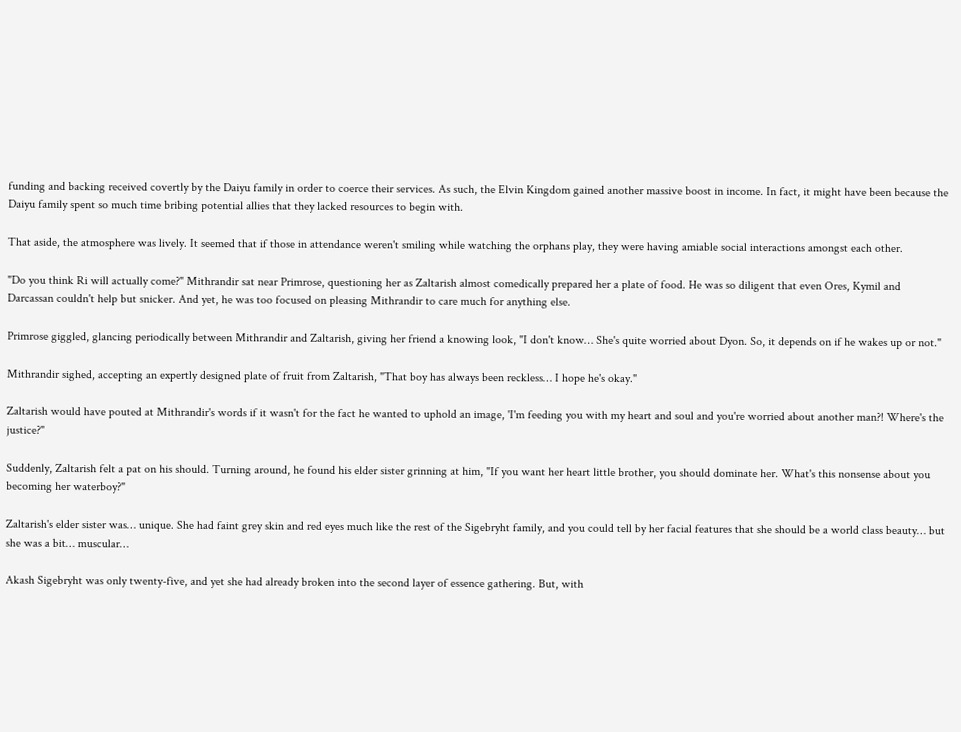funding and backing received covertly by the Daiyu family in order to coerce their services. As such, the Elvin Kingdom gained another massive boost in income. In fact, it might have been because the Daiyu family spent so much time bribing potential allies that they lacked resources to begin with.

That aside, the atmosphere was lively. It seemed that if those in attendance weren't smiling while watching the orphans play, they were having amiable social interactions amongst each other.

"Do you think Ri will actually come?" Mithrandir sat near Primrose, questioning her as Zaltarish almost comedically prepared her a plate of food. He was so diligent that even Ores, Kymil and Darcassan couldn't help but snicker. And yet, he was too focused on pleasing Mithrandir to care much for anything else.

Primrose giggled, glancing periodically between Mithrandir and Zaltarish, giving her friend a knowing look, "I don't know… She's quite worried about Dyon. So, it depends on if he wakes up or not."

Mithrandir sighed, accepting an expertly designed plate of fruit from Zaltarish, "That boy has always been reckless… I hope he's okay."

Zaltarish would have pouted at Mithrandir's words if it wasn't for the fact he wanted to uphold an image, 'I'm feeding you with my heart and soul and you're worried about another man?! Where's the justice?"

Suddenly, Zaltarish felt a pat on his should. Turning around, he found his elder sister grinning at him, "If you want her heart little brother, you should dominate her. What's this nonsense about you becoming her waterboy?"

Zaltarish's elder sister was… unique. She had faint grey skin and red eyes much like the rest of the Sigebryht family, and you could tell by her facial features that she should be a world class beauty… but she was a bit… muscular…

Akash Sigebryht was only twenty-five, and yet she had already broken into the second layer of essence gathering. But, with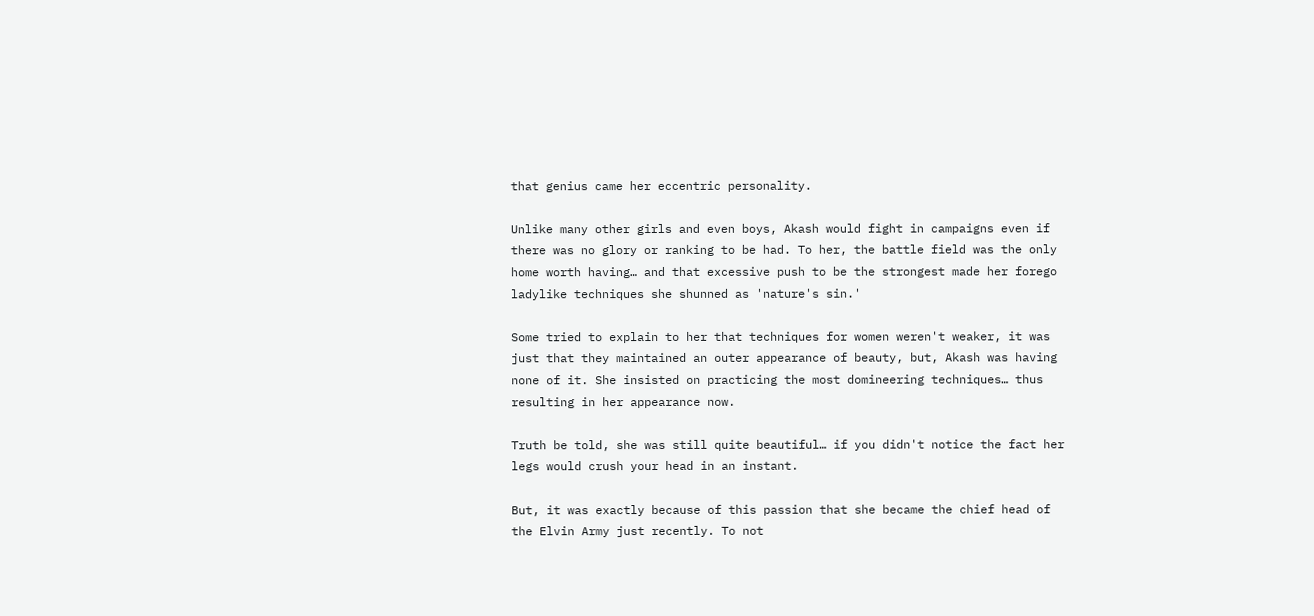that genius came her eccentric personality.

Unlike many other girls and even boys, Akash would fight in campaigns even if there was no glory or ranking to be had. To her, the battle field was the only home worth having… and that excessive push to be the strongest made her forego ladylike techniques she shunned as 'nature's sin.'

Some tried to explain to her that techniques for women weren't weaker, it was just that they maintained an outer appearance of beauty, but, Akash was having none of it. She insisted on practicing the most domineering techniques… thus resulting in her appearance now.

Truth be told, she was still quite beautiful… if you didn't notice the fact her legs would crush your head in an instant.

But, it was exactly because of this passion that she became the chief head of the Elvin Army just recently. To not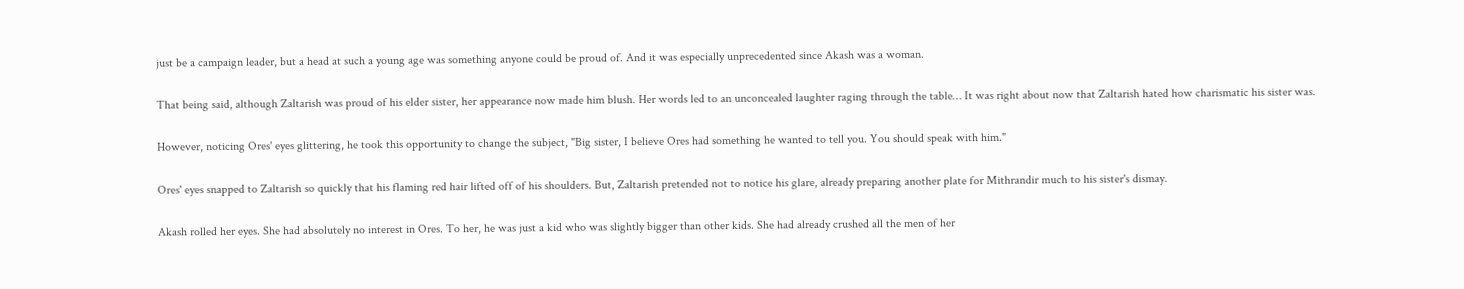just be a campaign leader, but a head at such a young age was something anyone could be proud of. And it was especially unprecedented since Akash was a woman.

That being said, although Zaltarish was proud of his elder sister, her appearance now made him blush. Her words led to an unconcealed laughter raging through the table… It was right about now that Zaltarish hated how charismatic his sister was.

However, noticing Ores' eyes glittering, he took this opportunity to change the subject, "Big sister, I believe Ores had something he wanted to tell you. You should speak with him."

Ores' eyes snapped to Zaltarish so quickly that his flaming red hair lifted off of his shoulders. But, Zaltarish pretended not to notice his glare, already preparing another plate for Mithrandir much to his sister's dismay.

Akash rolled her eyes. She had absolutely no interest in Ores. To her, he was just a kid who was slightly bigger than other kids. She had already crushed all the men of her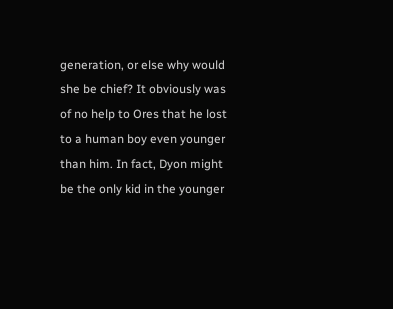generation, or else why would she be chief? It obviously was of no help to Ores that he lost to a human boy even younger than him. In fact, Dyon might be the only kid in the younger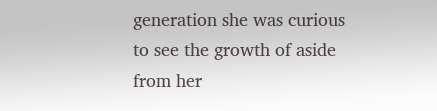generation she was curious to see the growth of aside from her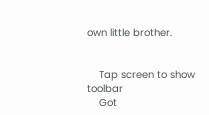own little brother.


    Tap screen to show toolbar
    Got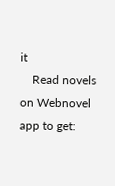it
    Read novels on Webnovel app to get: